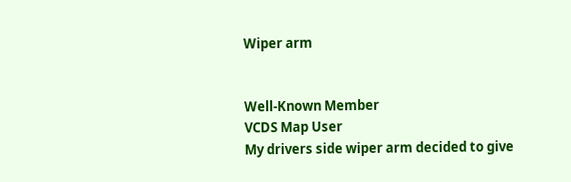Wiper arm


Well-Known Member
VCDS Map User
My drivers side wiper arm decided to give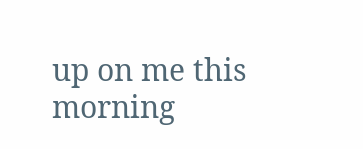up on me this morning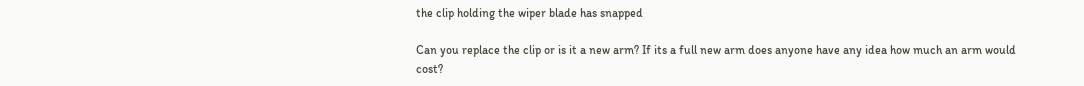the clip holding the wiper blade has snapped

Can you replace the clip or is it a new arm? If its a full new arm does anyone have any idea how much an arm would cost?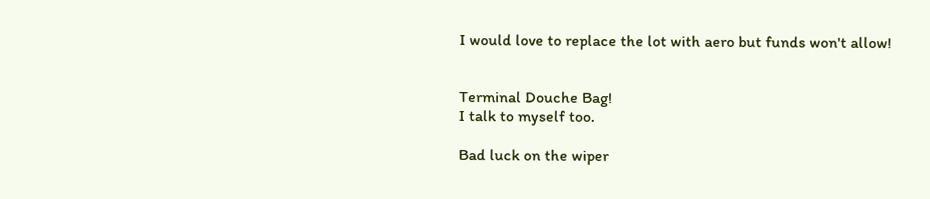I would love to replace the lot with aero but funds won't allow!


Terminal Douche Bag!
I talk to myself too.

Bad luck on the wiper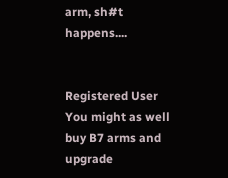arm, sh#t happens....


Registered User
You might as well buy B7 arms and upgrade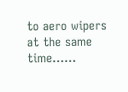to aero wipers at the same time......